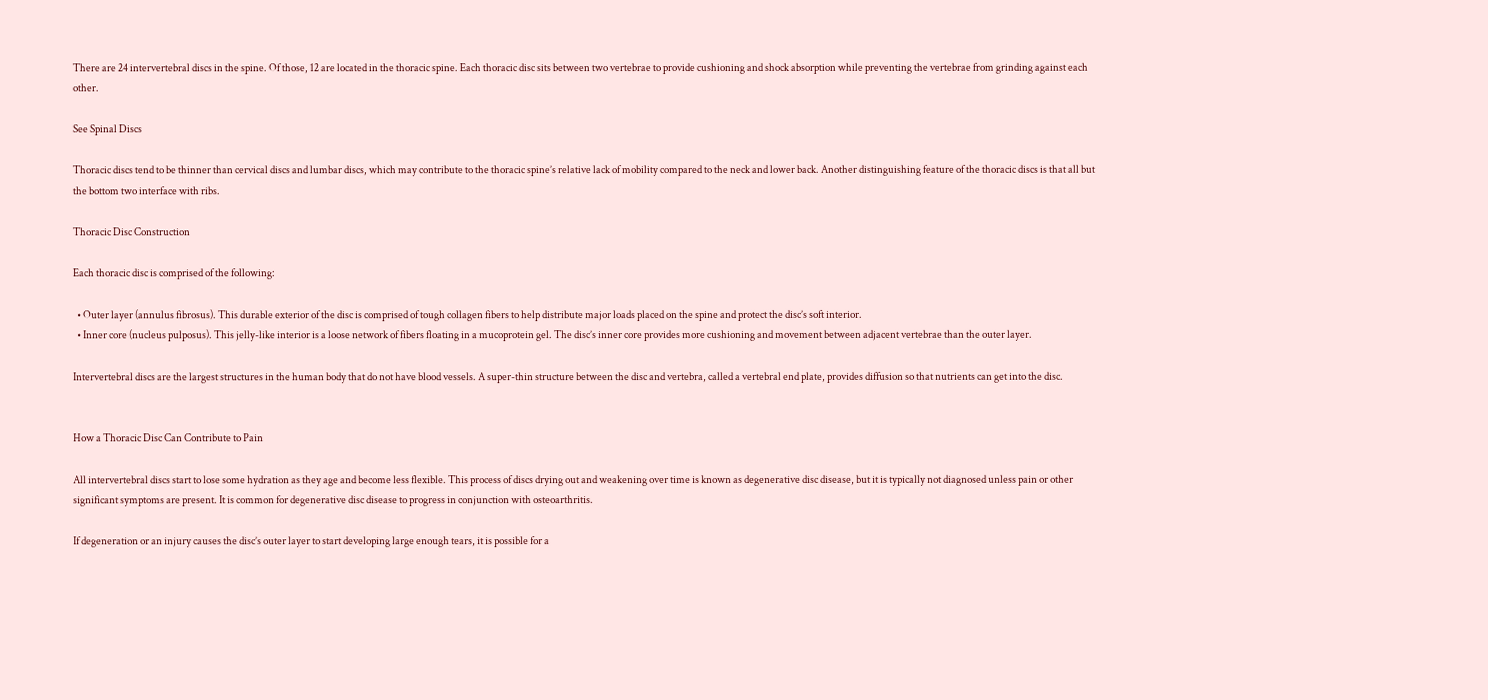There are 24 intervertebral discs in the spine. Of those, 12 are located in the thoracic spine. Each thoracic disc sits between two vertebrae to provide cushioning and shock absorption while preventing the vertebrae from grinding against each other.

See Spinal Discs

Thoracic discs tend to be thinner than cervical discs and lumbar discs, which may contribute to the thoracic spine’s relative lack of mobility compared to the neck and lower back. Another distinguishing feature of the thoracic discs is that all but the bottom two interface with ribs.

Thoracic Disc Construction

Each thoracic disc is comprised of the following:

  • Outer layer (annulus fibrosus). This durable exterior of the disc is comprised of tough collagen fibers to help distribute major loads placed on the spine and protect the disc’s soft interior.
  • Inner core (nucleus pulposus). This jelly-like interior is a loose network of fibers floating in a mucoprotein gel. The disc’s inner core provides more cushioning and movement between adjacent vertebrae than the outer layer.

Intervertebral discs are the largest structures in the human body that do not have blood vessels. A super-thin structure between the disc and vertebra, called a vertebral end plate, provides diffusion so that nutrients can get into the disc.


How a Thoracic Disc Can Contribute to Pain

All intervertebral discs start to lose some hydration as they age and become less flexible. This process of discs drying out and weakening over time is known as degenerative disc disease, but it is typically not diagnosed unless pain or other significant symptoms are present. It is common for degenerative disc disease to progress in conjunction with osteoarthritis.

If degeneration or an injury causes the disc’s outer layer to start developing large enough tears, it is possible for a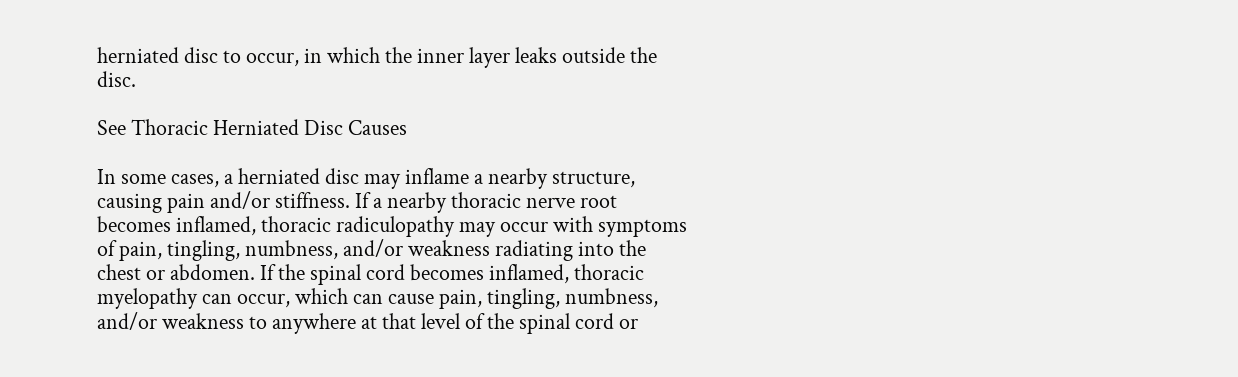herniated disc to occur, in which the inner layer leaks outside the disc.

See Thoracic Herniated Disc Causes

In some cases, a herniated disc may inflame a nearby structure, causing pain and/or stiffness. If a nearby thoracic nerve root becomes inflamed, thoracic radiculopathy may occur with symptoms of pain, tingling, numbness, and/or weakness radiating into the chest or abdomen. If the spinal cord becomes inflamed, thoracic myelopathy can occur, which can cause pain, tingling, numbness, and/or weakness to anywhere at that level of the spinal cord or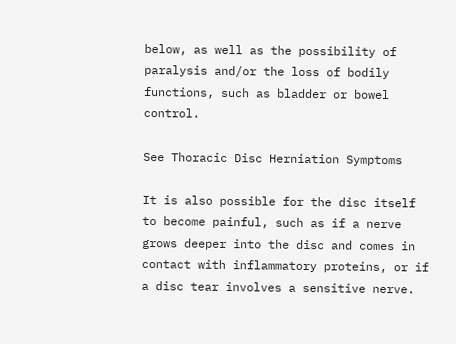below, as well as the possibility of paralysis and/or the loss of bodily functions, such as bladder or bowel control.

See Thoracic Disc Herniation Symptoms

It is also possible for the disc itself to become painful, such as if a nerve grows deeper into the disc and comes in contact with inflammatory proteins, or if a disc tear involves a sensitive nerve.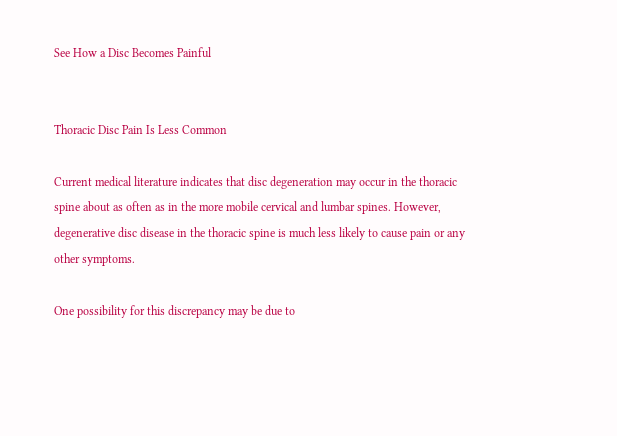See How a Disc Becomes Painful


Thoracic Disc Pain Is Less Common

Current medical literature indicates that disc degeneration may occur in the thoracic spine about as often as in the more mobile cervical and lumbar spines. However, degenerative disc disease in the thoracic spine is much less likely to cause pain or any other symptoms.

One possibility for this discrepancy may be due to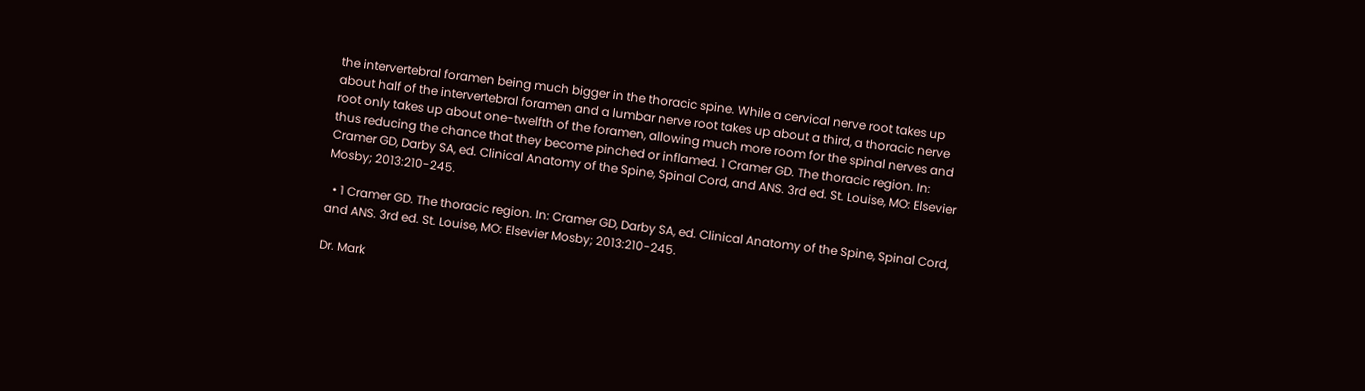the intervertebral foramen being much bigger in the thoracic spine. While a cervical nerve root takes up about half of the intervertebral foramen and a lumbar nerve root takes up about a third, a thoracic nerve root only takes up about one-twelfth of the foramen, allowing much more room for the spinal nerves and thus reducing the chance that they become pinched or inflamed. 1 Cramer GD. The thoracic region. In: Cramer GD, Darby SA, ed. Clinical Anatomy of the Spine, Spinal Cord, and ANS. 3rd ed. St. Louise, MO: Elsevier Mosby; 2013:210-245.

  • 1 Cramer GD. The thoracic region. In: Cramer GD, Darby SA, ed. Clinical Anatomy of the Spine, Spinal Cord, and ANS. 3rd ed. St. Louise, MO: Elsevier Mosby; 2013:210-245.

Dr. Mark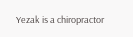Yezak is a chiropractor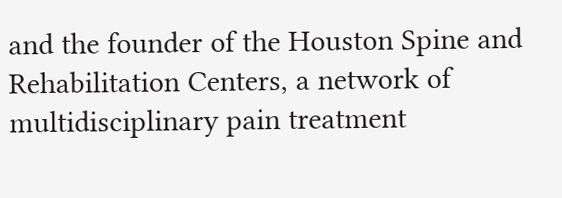and the founder of the Houston Spine and Rehabilitation Centers, a network of multidisciplinary pain treatment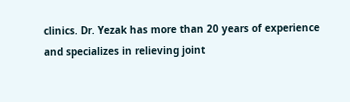clinics. Dr. Yezak has more than 20 years of experience and specializes in relieving joint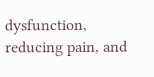dysfunction, reducing pain, and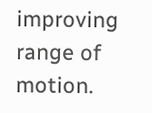improving range of motion.